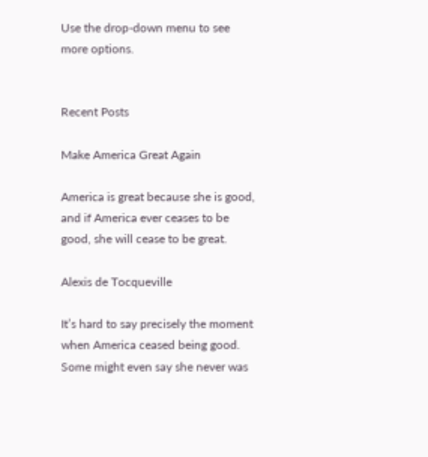Use the drop-down menu to see more options.


Recent Posts

Make America Great Again

America is great because she is good, and if America ever ceases to be good, she will cease to be great.

Alexis de Tocqueville

It’s hard to say precisely the moment when America ceased being good. Some might even say she never was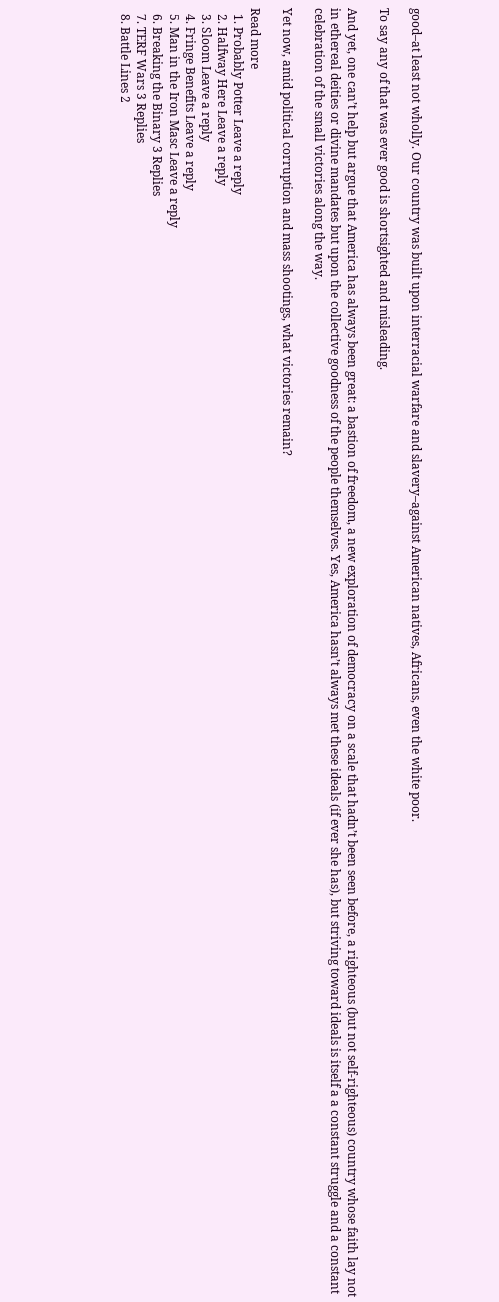good–at least not wholly. Our country was built upon interracial warfare and slavery–against American natives, Africans, even the white poor.

To say any of that was ever good is shortsighted and misleading.

And yet, one can’t help but argue that America has always been great: a bastion of freedom, a new exploration of democracy on a scale that hadn’t been seen before, a righteous (but not self-righteous) country whose faith lay not in ethereal deities or divine mandates but upon the collective goodness of the people themselves. Yes, America hasn’t always met these ideals (if ever she has), but striving toward ideals is itself a a constant struggle and a constant celebration of the small victories along the way.

Yet now, amid political corruption and mass shootings, what victories remain?

Read more
  1. Probably Potter Leave a reply
  2. Halfway Here Leave a reply
  3. Sloom Leave a reply
  4. Fringe Benefits Leave a reply
  5. Man in the Iron Masc Leave a reply
  6. Breaking the Binary 3 Replies
  7. TERF Wars 3 Replies
  8. Battle Lines 2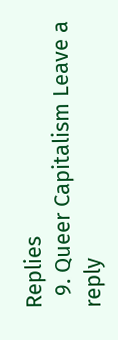Replies
  9. Queer Capitalism Leave a reply